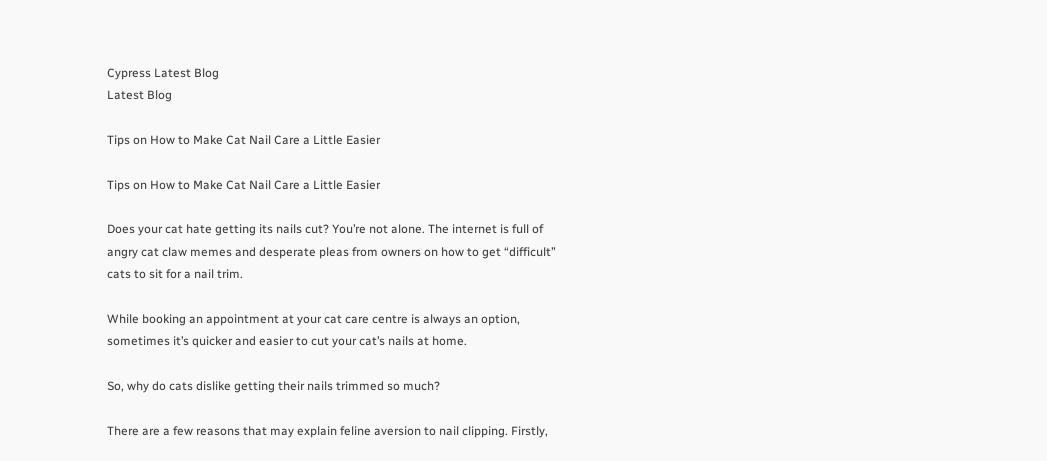Cypress Latest Blog
Latest Blog

Tips on How to Make Cat Nail Care a Little Easier

Tips on How to Make Cat Nail Care a Little Easier

Does your cat hate getting its nails cut? You’re not alone. The internet is full of angry cat claw memes and desperate pleas from owners on how to get “difficult” cats to sit for a nail trim.

While booking an appointment at your cat care centre is always an option, sometimes it’s quicker and easier to cut your cat’s nails at home.

So, why do cats dislike getting their nails trimmed so much?

There are a few reasons that may explain feline aversion to nail clipping. Firstly,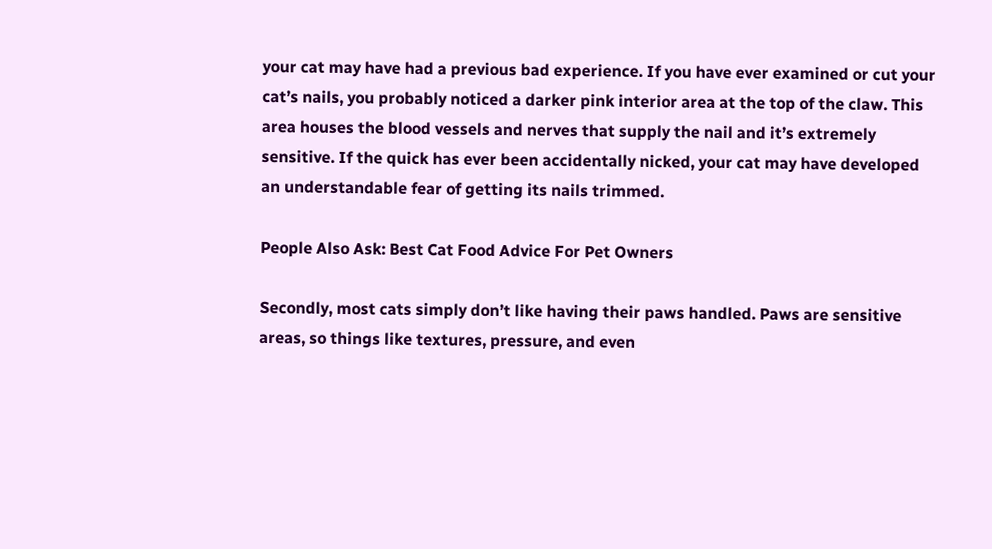your cat may have had a previous bad experience. If you have ever examined or cut your cat’s nails, you probably noticed a darker pink interior area at the top of the claw. This area houses the blood vessels and nerves that supply the nail and it’s extremely sensitive. If the quick has ever been accidentally nicked, your cat may have developed an understandable fear of getting its nails trimmed.

People Also Ask: Best Cat Food Advice For Pet Owners

Secondly, most cats simply don’t like having their paws handled. Paws are sensitive areas, so things like textures, pressure, and even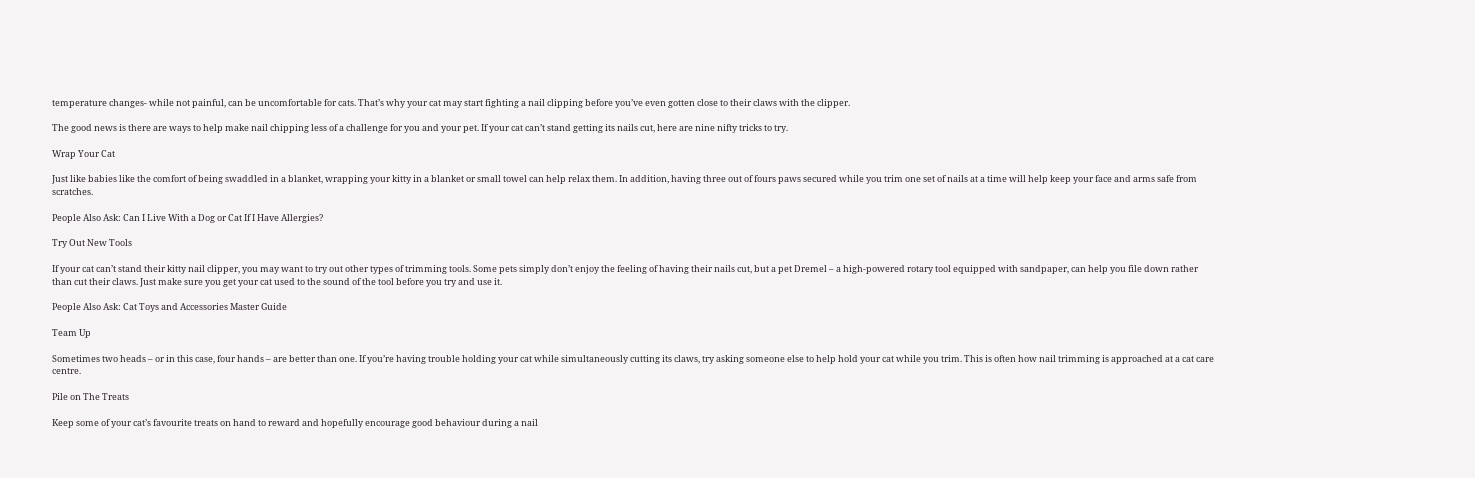temperature changes- while not painful, can be uncomfortable for cats. That’s why your cat may start fighting a nail clipping before you’ve even gotten close to their claws with the clipper.

The good news is there are ways to help make nail chipping less of a challenge for you and your pet. If your cat can’t stand getting its nails cut, here are nine nifty tricks to try.

Wrap Your Cat

Just like babies like the comfort of being swaddled in a blanket, wrapping your kitty in a blanket or small towel can help relax them. In addition, having three out of fours paws secured while you trim one set of nails at a time will help keep your face and arms safe from scratches.

People Also Ask: Can I Live With a Dog or Cat If I Have Allergies?

Try Out New Tools

If your cat can’t stand their kitty nail clipper, you may want to try out other types of trimming tools. Some pets simply don’t enjoy the feeling of having their nails cut, but a pet Dremel – a high-powered rotary tool equipped with sandpaper, can help you file down rather than cut their claws. Just make sure you get your cat used to the sound of the tool before you try and use it.

People Also Ask: Cat Toys and Accessories Master Guide

Team Up

Sometimes two heads – or in this case, four hands – are better than one. If you’re having trouble holding your cat while simultaneously cutting its claws, try asking someone else to help hold your cat while you trim. This is often how nail trimming is approached at a cat care centre.

Pile on The Treats

Keep some of your cat’s favourite treats on hand to reward and hopefully encourage good behaviour during a nail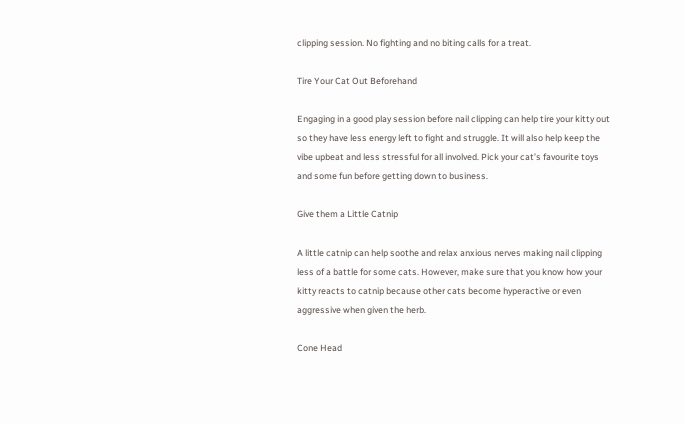clipping session. No fighting and no biting calls for a treat.

Tire Your Cat Out Beforehand

Engaging in a good play session before nail clipping can help tire your kitty out so they have less energy left to fight and struggle. It will also help keep the vibe upbeat and less stressful for all involved. Pick your cat’s favourite toys and some fun before getting down to business.

Give them a Little Catnip

A little catnip can help soothe and relax anxious nerves making nail clipping less of a battle for some cats. However, make sure that you know how your kitty reacts to catnip because other cats become hyperactive or even aggressive when given the herb.

Cone Head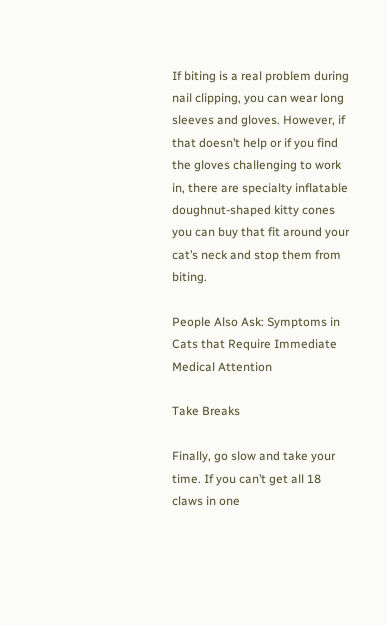If biting is a real problem during nail clipping, you can wear long sleeves and gloves. However, if that doesn’t help or if you find the gloves challenging to work in, there are specialty inflatable doughnut-shaped kitty cones you can buy that fit around your cat’s neck and stop them from biting.

People Also Ask: Symptoms in Cats that Require Immediate Medical Attention

Take Breaks

Finally, go slow and take your time. If you can’t get all 18 claws in one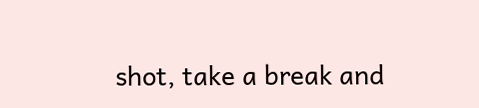shot, take a break and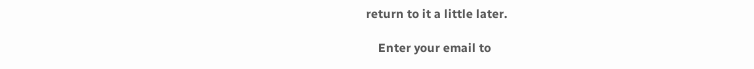return to it a little later.

    Enter your email to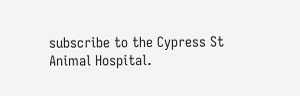subscribe to the Cypress St Animal Hospital.